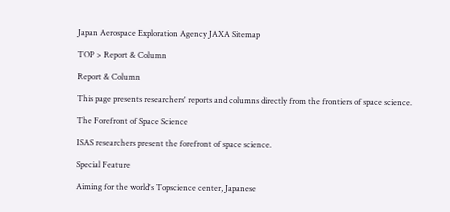Japan Aerospace Exploration Agency JAXA Sitemap

TOP > Report & Column

Report & Column

This page presents researchers' reports and columns directly from the frontiers of space science.

The Forefront of Space Science

ISAS researchers present the forefront of space science.

Special Feature

Aiming for the world's Topscience center, Japanese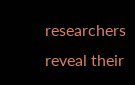researchers reveal their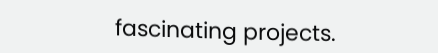fascinating projects.